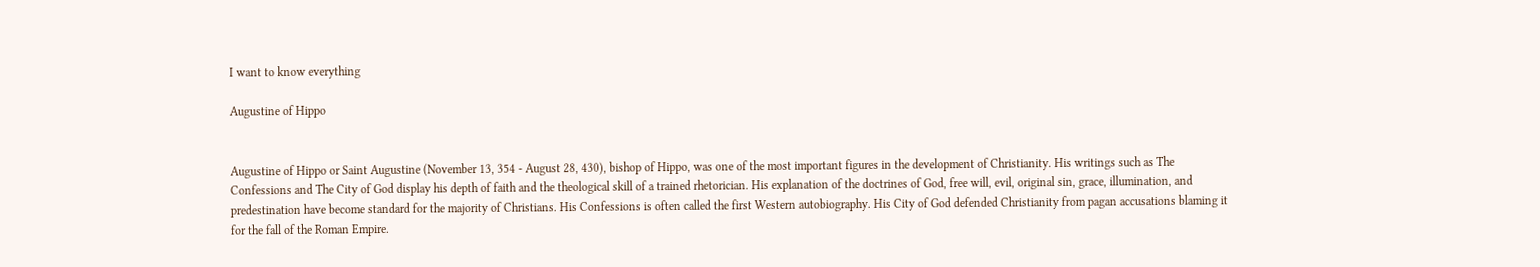I want to know everything

Augustine of Hippo


Augustine of Hippo or Saint Augustine (November 13, 354 - August 28, 430), bishop of Hippo, was one of the most important figures in the development of Christianity. His writings such as The Confessions and The City of God display his depth of faith and the theological skill of a trained rhetorician. His explanation of the doctrines of God, free will, evil, original sin, grace, illumination, and predestination have become standard for the majority of Christians. His Confessions is often called the first Western autobiography. His City of God defended Christianity from pagan accusations blaming it for the fall of the Roman Empire.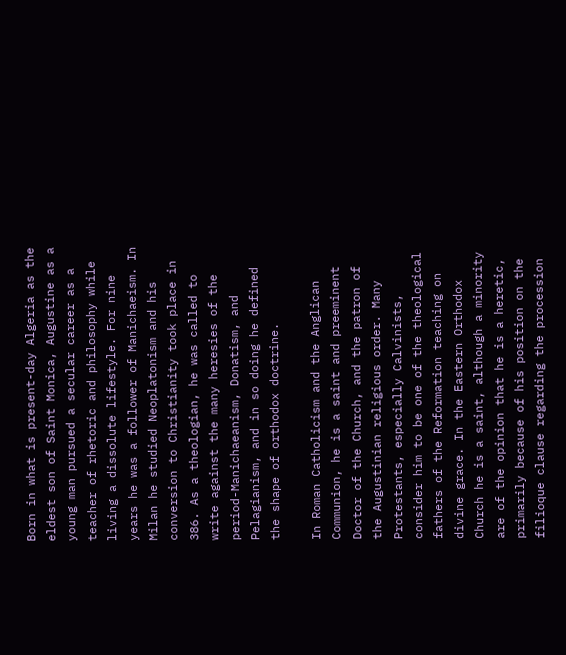Born in what is present-day Algeria as the eldest son of Saint Monica, Augustine as a young man pursued a secular career as a teacher of rhetoric and philosophy while living a dissolute lifestyle. For nine years he was a follower of Manichaeism. In Milan he studied Neoplatonism and his conversion to Christianity took place in 386. As a theologian, he was called to write against the many heresies of the period-Manichaeanism, Donatism, and Pelagianism, and in so doing he defined the shape of orthodox doctrine.

In Roman Catholicism and the Anglican Communion, he is a saint and preeminent Doctor of the Church, and the patron of the Augustinian religious order. Many Protestants, especially Calvinists, consider him to be one of the theological fathers of the Reformation teaching on divine grace. In the Eastern Orthodox Church he is a saint, although a minority are of the opinion that he is a heretic, primarily because of his position on the filioque clause regarding the procession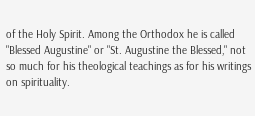of the Holy Spirit. Among the Orthodox he is called "Blessed Augustine" or "St. Augustine the Blessed," not so much for his theological teachings as for his writings on spirituality.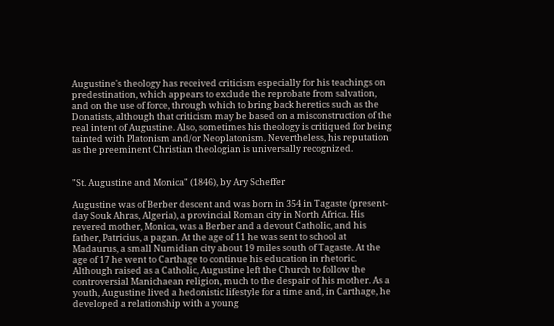Augustine's theology has received criticism especially for his teachings on predestination, which appears to exclude the reprobate from salvation, and on the use of force, through which to bring back heretics such as the Donatists, although that criticism may be based on a misconstruction of the real intent of Augustine. Also, sometimes his theology is critiqued for being tainted with Platonism and/or Neoplatonism. Nevertheless, his reputation as the preeminent Christian theologian is universally recognized.


"St. Augustine and Monica" (1846), by Ary Scheffer

Augustine was of Berber descent and was born in 354 in Tagaste (present-day Souk Ahras, Algeria), a provincial Roman city in North Africa. His revered mother, Monica, was a Berber and a devout Catholic, and his father, Patricius, a pagan. At the age of 11 he was sent to school at Madaurus, a small Numidian city about 19 miles south of Tagaste. At the age of 17 he went to Carthage to continue his education in rhetoric. Although raised as a Catholic, Augustine left the Church to follow the controversial Manichaean religion, much to the despair of his mother. As a youth, Augustine lived a hedonistic lifestyle for a time and, in Carthage, he developed a relationship with a young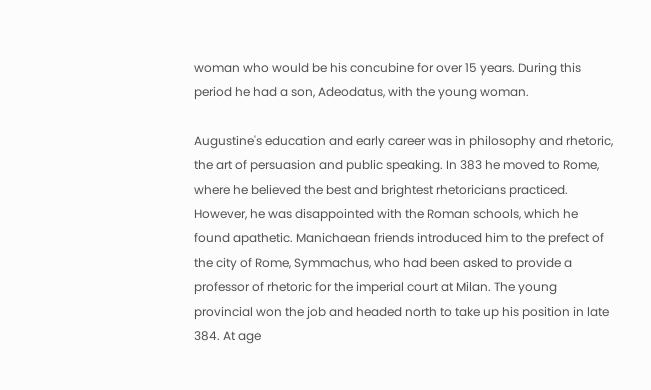woman who would be his concubine for over 15 years. During this period he had a son, Adeodatus, with the young woman.

Augustine's education and early career was in philosophy and rhetoric, the art of persuasion and public speaking. In 383 he moved to Rome, where he believed the best and brightest rhetoricians practiced. However, he was disappointed with the Roman schools, which he found apathetic. Manichaean friends introduced him to the prefect of the city of Rome, Symmachus, who had been asked to provide a professor of rhetoric for the imperial court at Milan. The young provincial won the job and headed north to take up his position in late 384. At age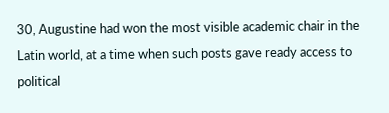30, Augustine had won the most visible academic chair in the Latin world, at a time when such posts gave ready access to political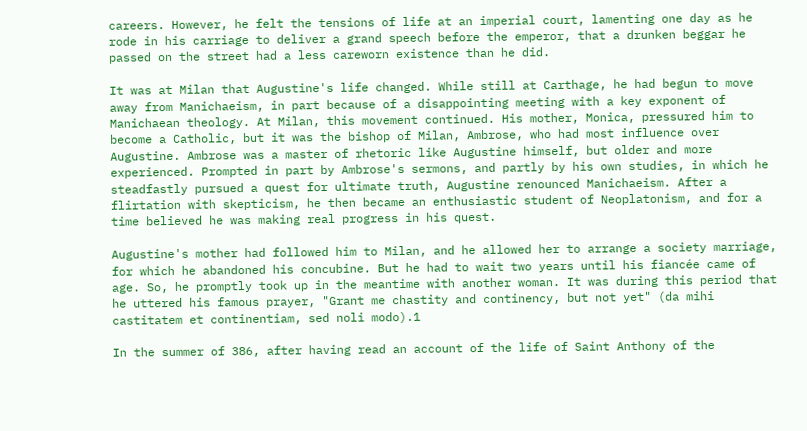careers. However, he felt the tensions of life at an imperial court, lamenting one day as he rode in his carriage to deliver a grand speech before the emperor, that a drunken beggar he passed on the street had a less careworn existence than he did.

It was at Milan that Augustine's life changed. While still at Carthage, he had begun to move away from Manichaeism, in part because of a disappointing meeting with a key exponent of Manichaean theology. At Milan, this movement continued. His mother, Monica, pressured him to become a Catholic, but it was the bishop of Milan, Ambrose, who had most influence over Augustine. Ambrose was a master of rhetoric like Augustine himself, but older and more experienced. Prompted in part by Ambrose's sermons, and partly by his own studies, in which he steadfastly pursued a quest for ultimate truth, Augustine renounced Manichaeism. After a flirtation with skepticism, he then became an enthusiastic student of Neoplatonism, and for a time believed he was making real progress in his quest.

Augustine's mother had followed him to Milan, and he allowed her to arrange a society marriage, for which he abandoned his concubine. But he had to wait two years until his fiancée came of age. So, he promptly took up in the meantime with another woman. It was during this period that he uttered his famous prayer, "Grant me chastity and continency, but not yet" (da mihi castitatem et continentiam, sed noli modo).1

In the summer of 386, after having read an account of the life of Saint Anthony of the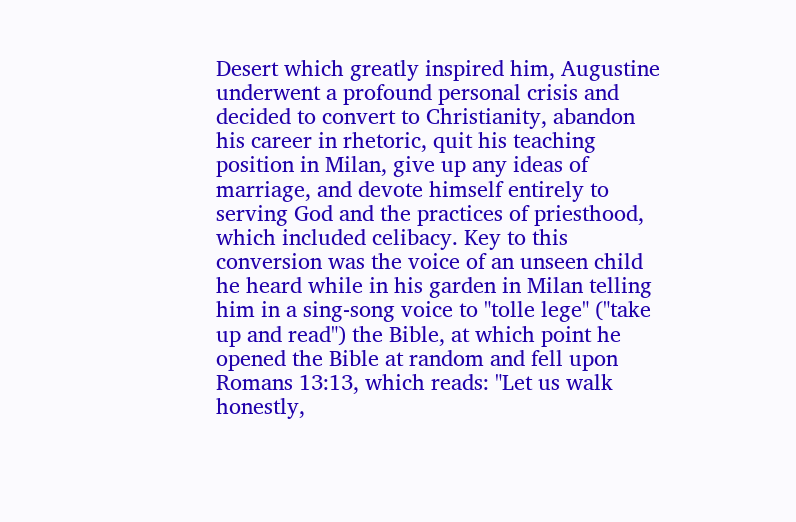Desert which greatly inspired him, Augustine underwent a profound personal crisis and decided to convert to Christianity, abandon his career in rhetoric, quit his teaching position in Milan, give up any ideas of marriage, and devote himself entirely to serving God and the practices of priesthood, which included celibacy. Key to this conversion was the voice of an unseen child he heard while in his garden in Milan telling him in a sing-song voice to "tolle lege" ("take up and read") the Bible, at which point he opened the Bible at random and fell upon Romans 13:13, which reads: "Let us walk honestly,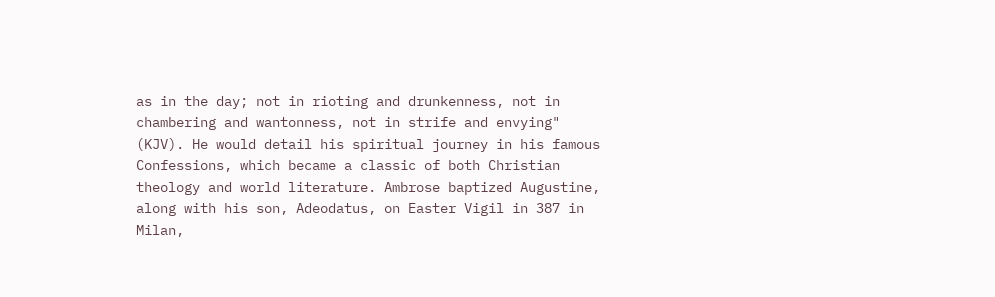as in the day; not in rioting and drunkenness, not in chambering and wantonness, not in strife and envying" (KJV). He would detail his spiritual journey in his famous Confessions, which became a classic of both Christian theology and world literature. Ambrose baptized Augustine, along with his son, Adeodatus, on Easter Vigil in 387 in Milan,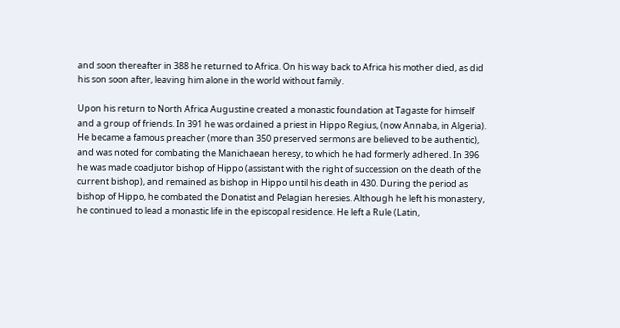and soon thereafter in 388 he returned to Africa. On his way back to Africa his mother died, as did his son soon after, leaving him alone in the world without family.

Upon his return to North Africa Augustine created a monastic foundation at Tagaste for himself and a group of friends. In 391 he was ordained a priest in Hippo Regius, (now Annaba, in Algeria). He became a famous preacher (more than 350 preserved sermons are believed to be authentic), and was noted for combating the Manichaean heresy, to which he had formerly adhered. In 396 he was made coadjutor bishop of Hippo (assistant with the right of succession on the death of the current bishop), and remained as bishop in Hippo until his death in 430. During the period as bishop of Hippo, he combated the Donatist and Pelagian heresies. Although he left his monastery, he continued to lead a monastic life in the episcopal residence. He left a Rule (Latin,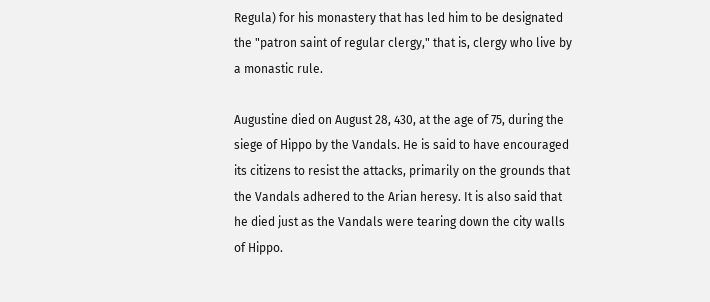Regula) for his monastery that has led him to be designated the "patron saint of regular clergy," that is, clergy who live by a monastic rule.

Augustine died on August 28, 430, at the age of 75, during the siege of Hippo by the Vandals. He is said to have encouraged its citizens to resist the attacks, primarily on the grounds that the Vandals adhered to the Arian heresy. It is also said that he died just as the Vandals were tearing down the city walls of Hippo.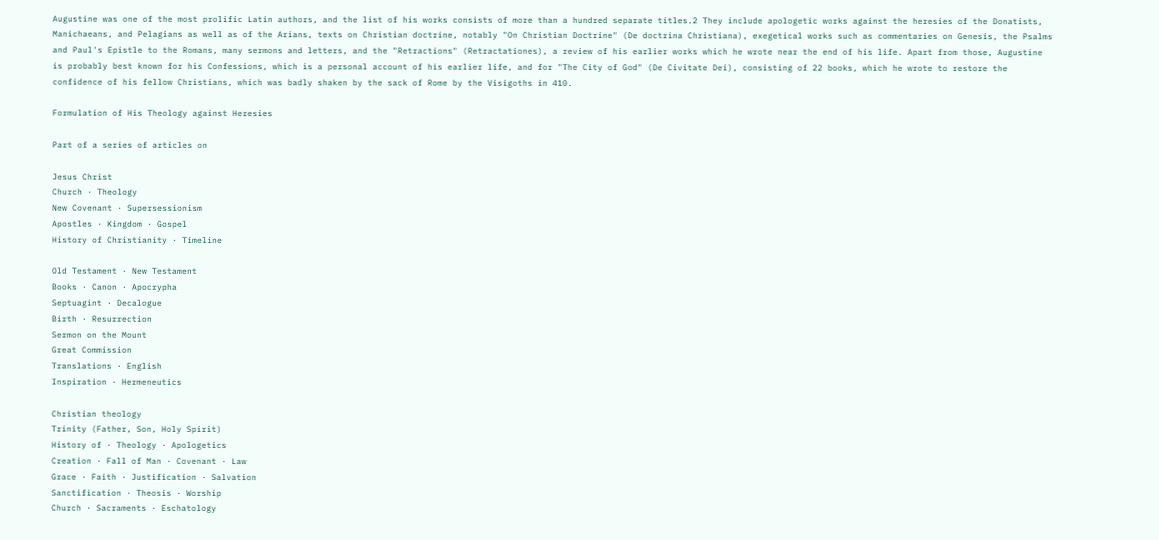Augustine was one of the most prolific Latin authors, and the list of his works consists of more than a hundred separate titles.2 They include apologetic works against the heresies of the Donatists, Manichaeans, and Pelagians as well as of the Arians, texts on Christian doctrine, notably "On Christian Doctrine" (De doctrina Christiana), exegetical works such as commentaries on Genesis, the Psalms and Paul's Epistle to the Romans, many sermons and letters, and the "Retractions" (Retractationes), a review of his earlier works which he wrote near the end of his life. Apart from those, Augustine is probably best known for his Confessions, which is a personal account of his earlier life, and for "The City of God" (De Civitate Dei), consisting of 22 books, which he wrote to restore the confidence of his fellow Christians, which was badly shaken by the sack of Rome by the Visigoths in 410.

Formulation of His Theology against Heresies

Part of a series of articles on

Jesus Christ
Church · Theology
New Covenant · Supersessionism
Apostles · Kingdom · Gospel
History of Christianity · Timeline

Old Testament · New Testament
Books · Canon · Apocrypha
Septuagint · Decalogue
Birth · Resurrection
Sermon on the Mount
Great Commission
Translations · English
Inspiration · Hermeneutics

Christian theology
Trinity (Father, Son, Holy Spirit)
History of · Theology · Apologetics
Creation · Fall of Man · Covenant · Law
Grace · Faith · Justification · Salvation
Sanctification · Theosis · Worship
Church · Sacraments · Eschatology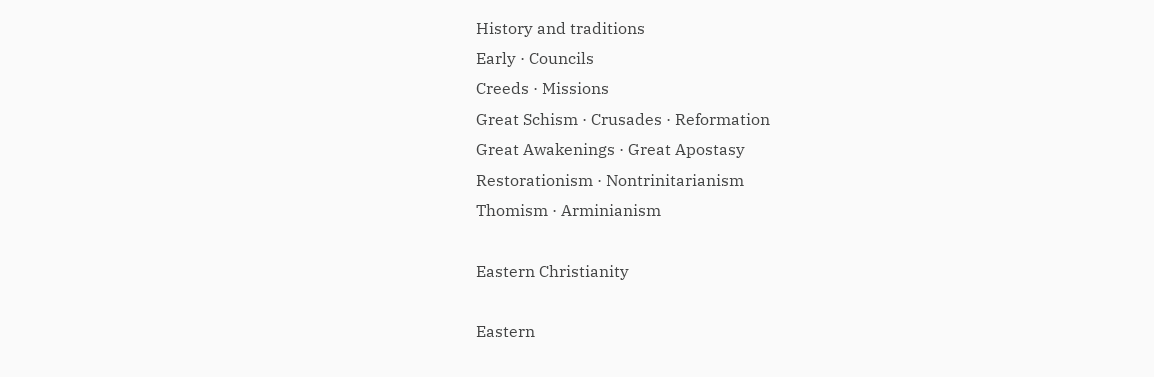History and traditions
Early · Councils
Creeds · Missions
Great Schism · Crusades · Reformation
Great Awakenings · Great Apostasy
Restorationism · Nontrinitarianism
Thomism · Arminianism

Eastern Christianity

Eastern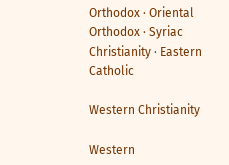Orthodox · Oriental Orthodox · Syriac Christianity · Eastern Catholic

Western Christianity

Western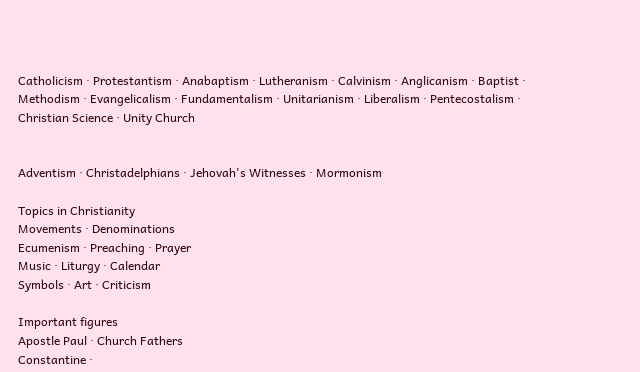Catholicism · Protestantism · Anabaptism · Lutheranism · Calvinism · Anglicanism · Baptist · Methodism · Evangelicalism · Fundamentalism · Unitarianism · Liberalism · Pentecostalism · Christian Science · Unity Church


Adventism · Christadelphians · Jehovah's Witnesses · Mormonism

Topics in Christianity
Movements · Denominations
Ecumenism · Preaching · Prayer
Music · Liturgy · Calendar
Symbols · Art · Criticism

Important figures
Apostle Paul · Church Fathers
Constantine ·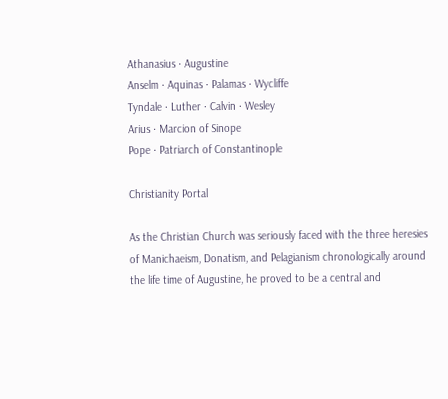Athanasius · Augustine
Anselm · Aquinas · Palamas · Wycliffe
Tyndale · Luther · Calvin · Wesley
Arius · Marcion of Sinope
Pope · Patriarch of Constantinople

Christianity Portal

As the Christian Church was seriously faced with the three heresies of Manichaeism, Donatism, and Pelagianism chronologically around the life time of Augustine, he proved to be a central and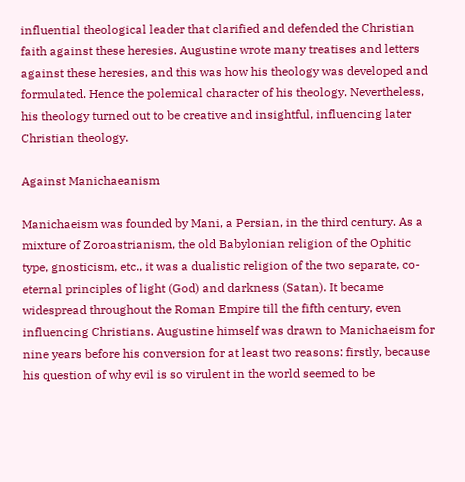influential theological leader that clarified and defended the Christian faith against these heresies. Augustine wrote many treatises and letters against these heresies, and this was how his theology was developed and formulated. Hence the polemical character of his theology. Nevertheless, his theology turned out to be creative and insightful, influencing later Christian theology.

Against Manichaeanism

Manichaeism was founded by Mani, a Persian, in the third century. As a mixture of Zoroastrianism, the old Babylonian religion of the Ophitic type, gnosticism, etc., it was a dualistic religion of the two separate, co-eternal principles of light (God) and darkness (Satan). It became widespread throughout the Roman Empire till the fifth century, even influencing Christians. Augustine himself was drawn to Manichaeism for nine years before his conversion for at least two reasons: firstly, because his question of why evil is so virulent in the world seemed to be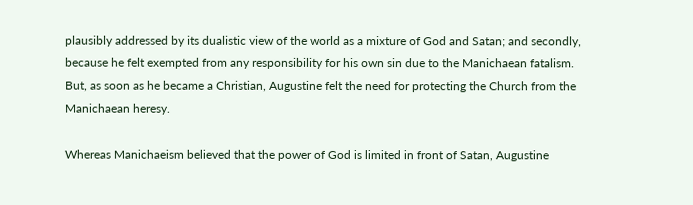plausibly addressed by its dualistic view of the world as a mixture of God and Satan; and secondly, because he felt exempted from any responsibility for his own sin due to the Manichaean fatalism. But, as soon as he became a Christian, Augustine felt the need for protecting the Church from the Manichaean heresy.

Whereas Manichaeism believed that the power of God is limited in front of Satan, Augustine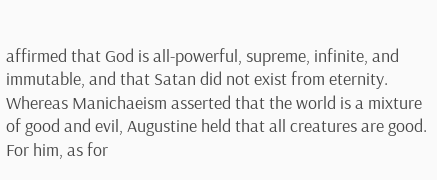affirmed that God is all-powerful, supreme, infinite, and immutable, and that Satan did not exist from eternity. Whereas Manichaeism asserted that the world is a mixture of good and evil, Augustine held that all creatures are good. For him, as for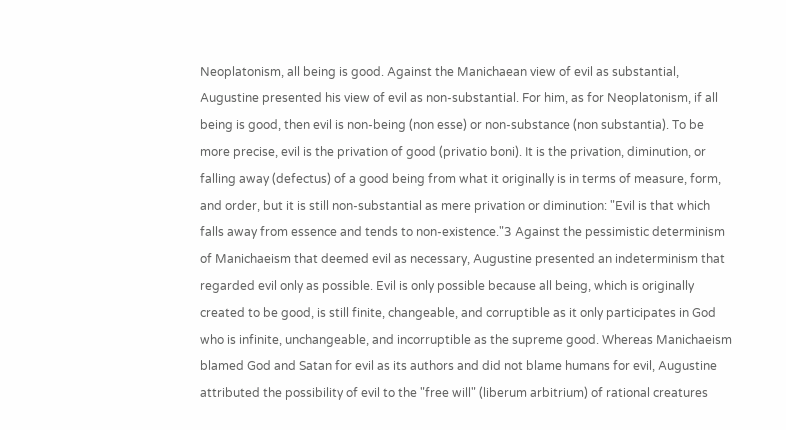Neoplatonism, all being is good. Against the Manichaean view of evil as substantial, Augustine presented his view of evil as non-substantial. For him, as for Neoplatonism, if all being is good, then evil is non-being (non esse) or non-substance (non substantia). To be more precise, evil is the privation of good (privatio boni). It is the privation, diminution, or falling away (defectus) of a good being from what it originally is in terms of measure, form, and order, but it is still non-substantial as mere privation or diminution: "Evil is that which falls away from essence and tends to non-existence."3 Against the pessimistic determinism of Manichaeism that deemed evil as necessary, Augustine presented an indeterminism that regarded evil only as possible. Evil is only possible because all being, which is originally created to be good, is still finite, changeable, and corruptible as it only participates in God who is infinite, unchangeable, and incorruptible as the supreme good. Whereas Manichaeism blamed God and Satan for evil as its authors and did not blame humans for evil, Augustine attributed the possibility of evil to the "free will" (liberum arbitrium) of rational creatures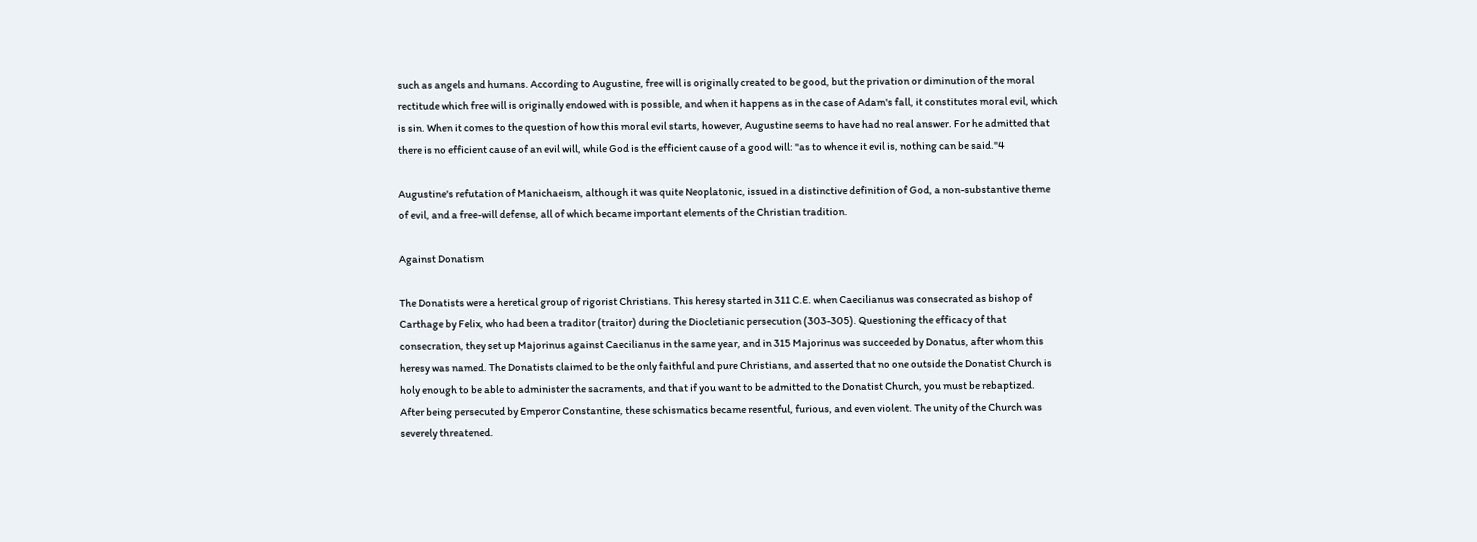such as angels and humans. According to Augustine, free will is originally created to be good, but the privation or diminution of the moral rectitude which free will is originally endowed with is possible, and when it happens as in the case of Adam's fall, it constitutes moral evil, which is sin. When it comes to the question of how this moral evil starts, however, Augustine seems to have had no real answer. For he admitted that there is no efficient cause of an evil will, while God is the efficient cause of a good will: "as to whence it evil is, nothing can be said."4

Augustine's refutation of Manichaeism, although it was quite Neoplatonic, issued in a distinctive definition of God, a non-substantive theme of evil, and a free-will defense, all of which became important elements of the Christian tradition.

Against Donatism

The Donatists were a heretical group of rigorist Christians. This heresy started in 311 C.E. when Caecilianus was consecrated as bishop of Carthage by Felix, who had been a traditor (traitor) during the Diocletianic persecution (303-305). Questioning the efficacy of that consecration, they set up Majorinus against Caecilianus in the same year, and in 315 Majorinus was succeeded by Donatus, after whom this heresy was named. The Donatists claimed to be the only faithful and pure Christians, and asserted that no one outside the Donatist Church is holy enough to be able to administer the sacraments, and that if you want to be admitted to the Donatist Church, you must be rebaptized. After being persecuted by Emperor Constantine, these schismatics became resentful, furious, and even violent. The unity of the Church was severely threatened.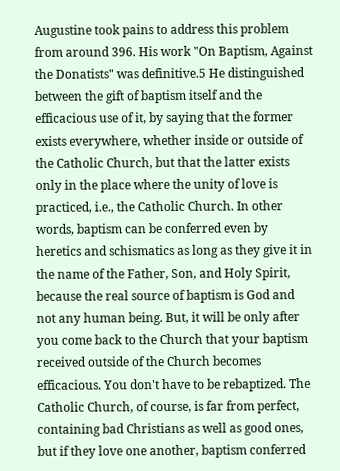Augustine took pains to address this problem from around 396. His work "On Baptism, Against the Donatists" was definitive.5 He distinguished between the gift of baptism itself and the efficacious use of it, by saying that the former exists everywhere, whether inside or outside of the Catholic Church, but that the latter exists only in the place where the unity of love is practiced, i.e., the Catholic Church. In other words, baptism can be conferred even by heretics and schismatics as long as they give it in the name of the Father, Son, and Holy Spirit, because the real source of baptism is God and not any human being. But, it will be only after you come back to the Church that your baptism received outside of the Church becomes efficacious. You don't have to be rebaptized. The Catholic Church, of course, is far from perfect, containing bad Christians as well as good ones, but if they love one another, baptism conferred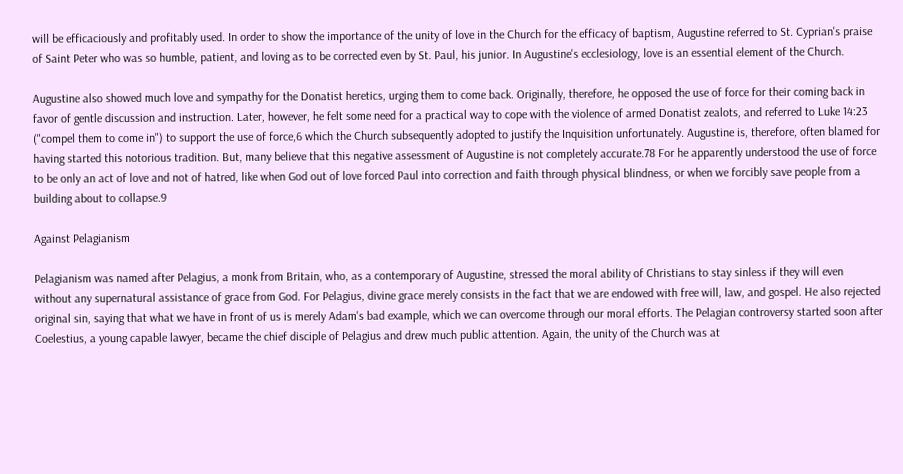will be efficaciously and profitably used. In order to show the importance of the unity of love in the Church for the efficacy of baptism, Augustine referred to St. Cyprian's praise of Saint Peter who was so humble, patient, and loving as to be corrected even by St. Paul, his junior. In Augustine's ecclesiology, love is an essential element of the Church.

Augustine also showed much love and sympathy for the Donatist heretics, urging them to come back. Originally, therefore, he opposed the use of force for their coming back in favor of gentle discussion and instruction. Later, however, he felt some need for a practical way to cope with the violence of armed Donatist zealots, and referred to Luke 14:23 ("compel them to come in") to support the use of force,6 which the Church subsequently adopted to justify the Inquisition unfortunately. Augustine is, therefore, often blamed for having started this notorious tradition. But, many believe that this negative assessment of Augustine is not completely accurate.78 For he apparently understood the use of force to be only an act of love and not of hatred, like when God out of love forced Paul into correction and faith through physical blindness, or when we forcibly save people from a building about to collapse.9

Against Pelagianism

Pelagianism was named after Pelagius, a monk from Britain, who, as a contemporary of Augustine, stressed the moral ability of Christians to stay sinless if they will even without any supernatural assistance of grace from God. For Pelagius, divine grace merely consists in the fact that we are endowed with free will, law, and gospel. He also rejected original sin, saying that what we have in front of us is merely Adam's bad example, which we can overcome through our moral efforts. The Pelagian controversy started soon after Coelestius, a young capable lawyer, became the chief disciple of Pelagius and drew much public attention. Again, the unity of the Church was at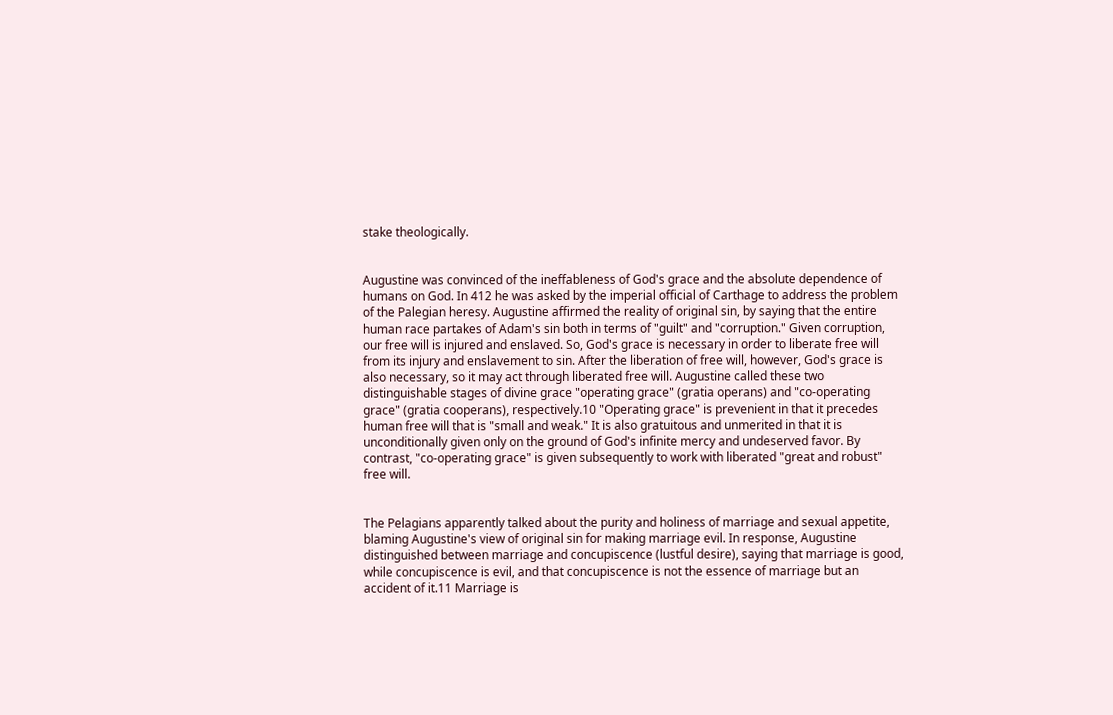stake theologically.


Augustine was convinced of the ineffableness of God's grace and the absolute dependence of humans on God. In 412 he was asked by the imperial official of Carthage to address the problem of the Palegian heresy. Augustine affirmed the reality of original sin, by saying that the entire human race partakes of Adam's sin both in terms of "guilt" and "corruption." Given corruption, our free will is injured and enslaved. So, God's grace is necessary in order to liberate free will from its injury and enslavement to sin. After the liberation of free will, however, God's grace is also necessary, so it may act through liberated free will. Augustine called these two distinguishable stages of divine grace "operating grace" (gratia operans) and "co-operating grace" (gratia cooperans), respectively.10 "Operating grace" is prevenient in that it precedes human free will that is "small and weak." It is also gratuitous and unmerited in that it is unconditionally given only on the ground of God's infinite mercy and undeserved favor. By contrast, "co-operating grace" is given subsequently to work with liberated "great and robust" free will.


The Pelagians apparently talked about the purity and holiness of marriage and sexual appetite, blaming Augustine's view of original sin for making marriage evil. In response, Augustine distinguished between marriage and concupiscence (lustful desire), saying that marriage is good, while concupiscence is evil, and that concupiscence is not the essence of marriage but an accident of it.11 Marriage is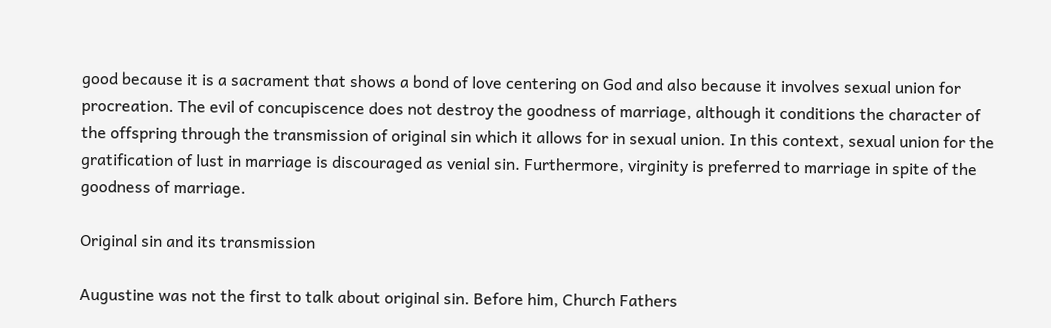good because it is a sacrament that shows a bond of love centering on God and also because it involves sexual union for procreation. The evil of concupiscence does not destroy the goodness of marriage, although it conditions the character of the offspring through the transmission of original sin which it allows for in sexual union. In this context, sexual union for the gratification of lust in marriage is discouraged as venial sin. Furthermore, virginity is preferred to marriage in spite of the goodness of marriage.

Original sin and its transmission

Augustine was not the first to talk about original sin. Before him, Church Fathers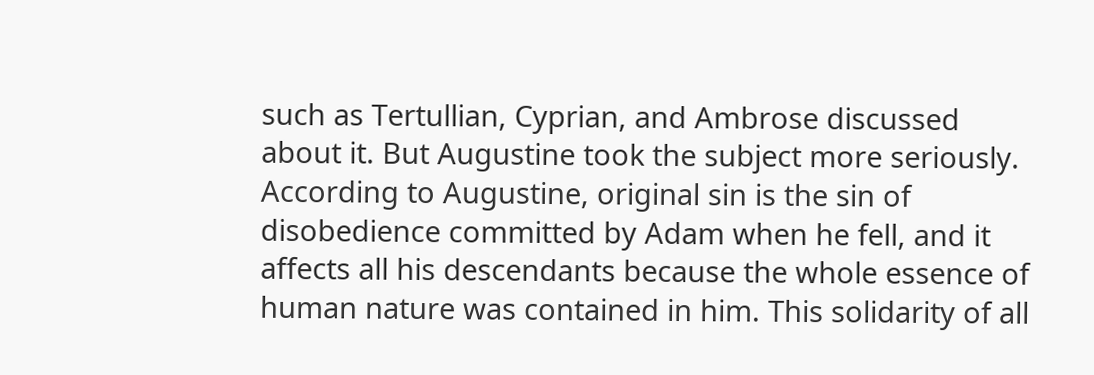such as Tertullian, Cyprian, and Ambrose discussed about it. But Augustine took the subject more seriously. According to Augustine, original sin is the sin of disobedience committed by Adam when he fell, and it affects all his descendants because the whole essence of human nature was contained in him. This solidarity of all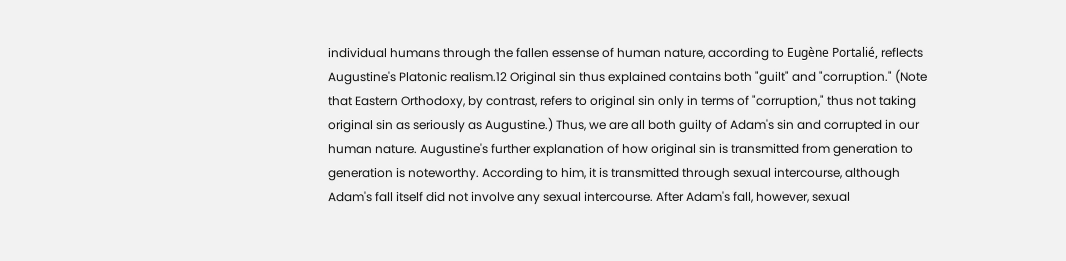individual humans through the fallen essense of human nature, according to Eugène Portalié, reflects Augustine's Platonic realism.12 Original sin thus explained contains both "guilt" and "corruption." (Note that Eastern Orthodoxy, by contrast, refers to original sin only in terms of "corruption," thus not taking original sin as seriously as Augustine.) Thus, we are all both guilty of Adam's sin and corrupted in our human nature. Augustine's further explanation of how original sin is transmitted from generation to generation is noteworthy. According to him, it is transmitted through sexual intercourse, although Adam's fall itself did not involve any sexual intercourse. After Adam's fall, however, sexual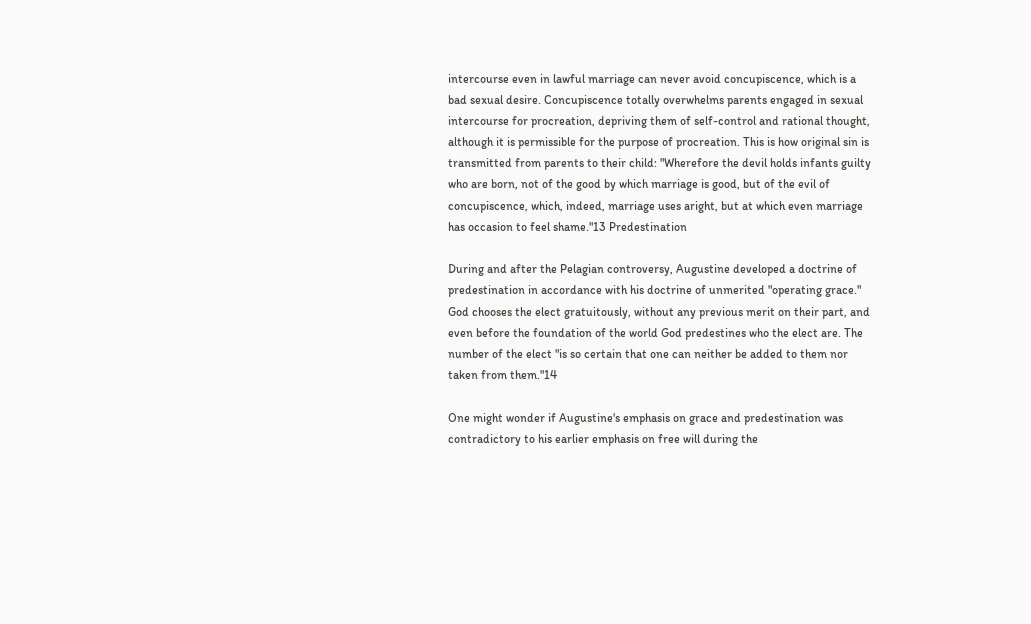intercourse even in lawful marriage can never avoid concupiscence, which is a bad sexual desire. Concupiscence totally overwhelms parents engaged in sexual intercourse for procreation, depriving them of self-control and rational thought, although it is permissible for the purpose of procreation. This is how original sin is transmitted from parents to their child: "Wherefore the devil holds infants guilty who are born, not of the good by which marriage is good, but of the evil of concupiscence, which, indeed, marriage uses aright, but at which even marriage has occasion to feel shame."13 Predestination

During and after the Pelagian controversy, Augustine developed a doctrine of predestination in accordance with his doctrine of unmerited "operating grace." God chooses the elect gratuitously, without any previous merit on their part, and even before the foundation of the world God predestines who the elect are. The number of the elect "is so certain that one can neither be added to them nor taken from them."14

One might wonder if Augustine's emphasis on grace and predestination was contradictory to his earlier emphasis on free will during the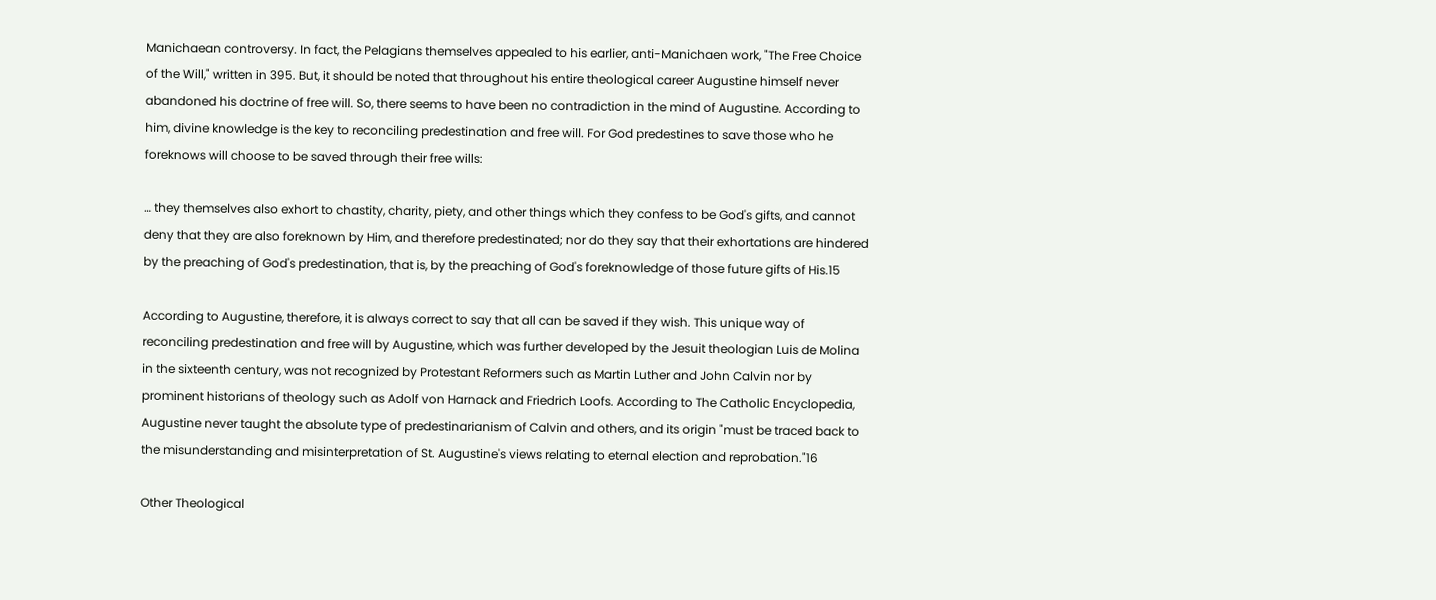Manichaean controversy. In fact, the Pelagians themselves appealed to his earlier, anti-Manichaen work, "The Free Choice of the Will," written in 395. But, it should be noted that throughout his entire theological career Augustine himself never abandoned his doctrine of free will. So, there seems to have been no contradiction in the mind of Augustine. According to him, divine knowledge is the key to reconciling predestination and free will. For God predestines to save those who he foreknows will choose to be saved through their free wills:

… they themselves also exhort to chastity, charity, piety, and other things which they confess to be God's gifts, and cannot deny that they are also foreknown by Him, and therefore predestinated; nor do they say that their exhortations are hindered by the preaching of God's predestination, that is, by the preaching of God's foreknowledge of those future gifts of His.15

According to Augustine, therefore, it is always correct to say that all can be saved if they wish. This unique way of reconciling predestination and free will by Augustine, which was further developed by the Jesuit theologian Luis de Molina in the sixteenth century, was not recognized by Protestant Reformers such as Martin Luther and John Calvin nor by prominent historians of theology such as Adolf von Harnack and Friedrich Loofs. According to The Catholic Encyclopedia, Augustine never taught the absolute type of predestinarianism of Calvin and others, and its origin "must be traced back to the misunderstanding and misinterpretation of St. Augustine's views relating to eternal election and reprobation."16

Other Theological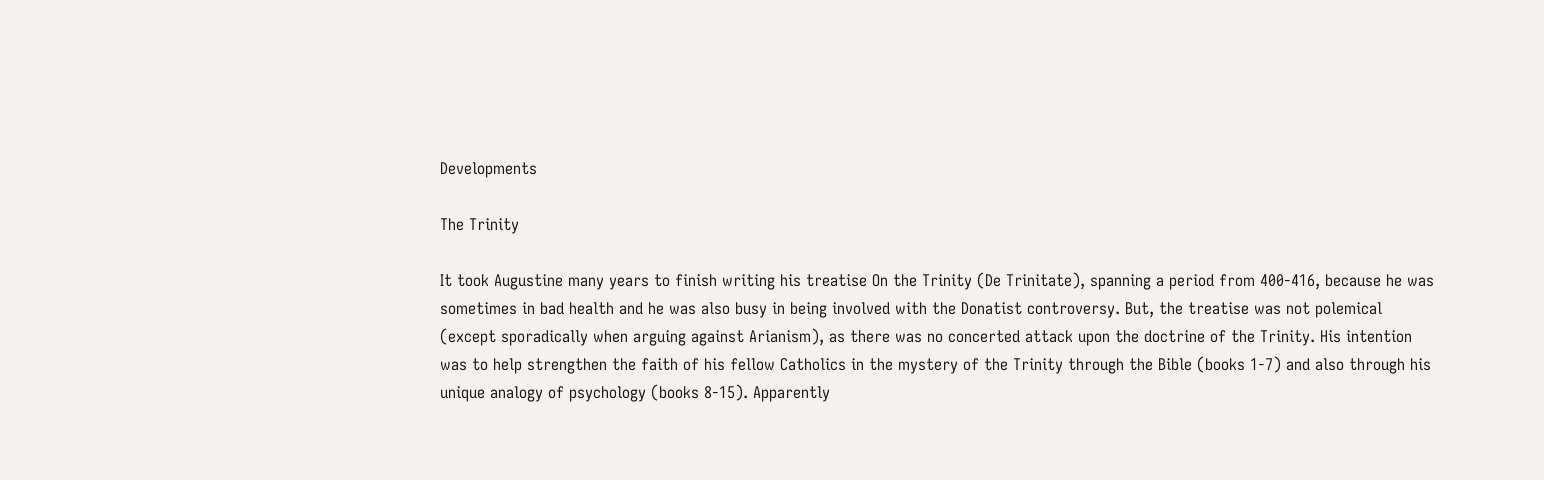Developments

The Trinity

It took Augustine many years to finish writing his treatise On the Trinity (De Trinitate), spanning a period from 400-416, because he was sometimes in bad health and he was also busy in being involved with the Donatist controversy. But, the treatise was not polemical (except sporadically when arguing against Arianism), as there was no concerted attack upon the doctrine of the Trinity. His intention was to help strengthen the faith of his fellow Catholics in the mystery of the Trinity through the Bible (books 1-7) and also through his unique analogy of psychology (books 8-15). Apparently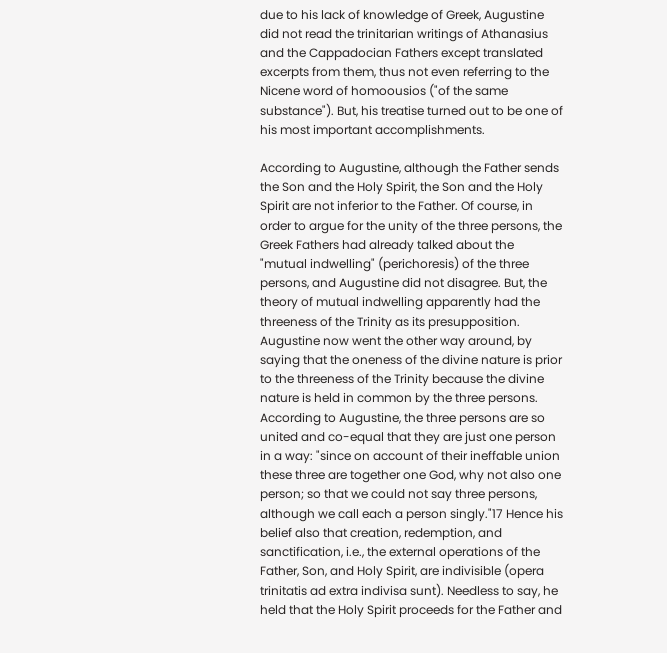due to his lack of knowledge of Greek, Augustine did not read the trinitarian writings of Athanasius and the Cappadocian Fathers except translated excerpts from them, thus not even referring to the Nicene word of homoousios ("of the same substance"). But, his treatise turned out to be one of his most important accomplishments.

According to Augustine, although the Father sends the Son and the Holy Spirit, the Son and the Holy Spirit are not inferior to the Father. Of course, in order to argue for the unity of the three persons, the Greek Fathers had already talked about the "mutual indwelling" (perichoresis) of the three persons, and Augustine did not disagree. But, the theory of mutual indwelling apparently had the threeness of the Trinity as its presupposition. Augustine now went the other way around, by saying that the oneness of the divine nature is prior to the threeness of the Trinity because the divine nature is held in common by the three persons. According to Augustine, the three persons are so united and co-equal that they are just one person in a way: "since on account of their ineffable union these three are together one God, why not also one person; so that we could not say three persons, although we call each a person singly."17 Hence his belief also that creation, redemption, and sanctification, i.e., the external operations of the Father, Son, and Holy Spirit, are indivisible (opera trinitatis ad extra indivisa sunt). Needless to say, he held that the Holy Spirit proceeds for the Father and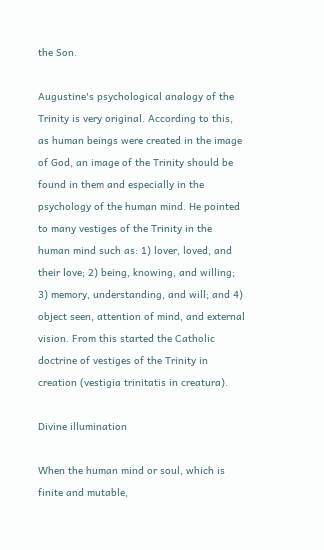the Son.

Augustine's psychological analogy of the Trinity is very original. According to this, as human beings were created in the image of God, an image of the Trinity should be found in them and especially in the psychology of the human mind. He pointed to many vestiges of the Trinity in the human mind such as: 1) lover, loved, and their love; 2) being, knowing, and willing; 3) memory, understanding, and will; and 4) object seen, attention of mind, and external vision. From this started the Catholic doctrine of vestiges of the Trinity in creation (vestigia trinitatis in creatura).

Divine illumination

When the human mind or soul, which is finite and mutable,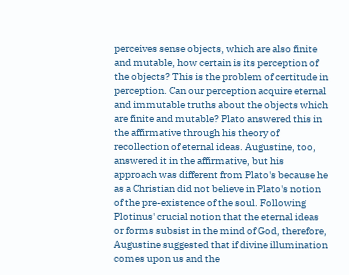perceives sense objects, which are also finite and mutable, how certain is its perception of the objects? This is the problem of certitude in perception. Can our perception acquire eternal and immutable truths about the objects which are finite and mutable? Plato answered this in the affirmative through his theory of recollection of eternal ideas. Augustine, too, answered it in the affirmative, but his approach was different from Plato's because he as a Christian did not believe in Plato's notion of the pre-existence of the soul. Following Plotinus' crucial notion that the eternal ideas or forms subsist in the mind of God, therefore, Augustine suggested that if divine illumination comes upon us and the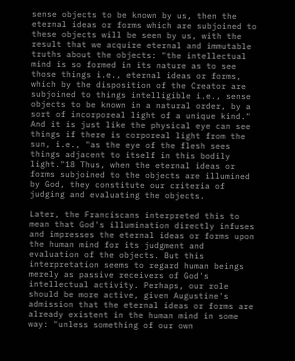sense objects to be known by us, then the eternal ideas or forms which are subjoined to these objects will be seen by us, with the result that we acquire eternal and immutable truths about the objects: "the intellectual mind is so formed in its nature as to see those things i.e., eternal ideas or forms, which by the disposition of the Creator are subjoined to things intelligible i.e., sense objects to be known in a natural order, by a sort of incorporeal light of a unique kind." And it is just like the physical eye can see things if there is corporeal light from the sun, i.e., "as the eye of the flesh sees things adjacent to itself in this bodily light."18 Thus, when the eternal ideas or forms subjoined to the objects are illumined by God, they constitute our criteria of judging and evaluating the objects.

Later, the Franciscans interpreted this to mean that God's illumination directly infuses and impresses the eternal ideas or forms upon the human mind for its judgment and evaluation of the objects. But this interpretation seems to regard human beings merely as passive receivers of God's intellectual activity. Perhaps, our role should be more active, given Augustine's admission that the eternal ideas or forms are already existent in the human mind in some way: "unless something of our own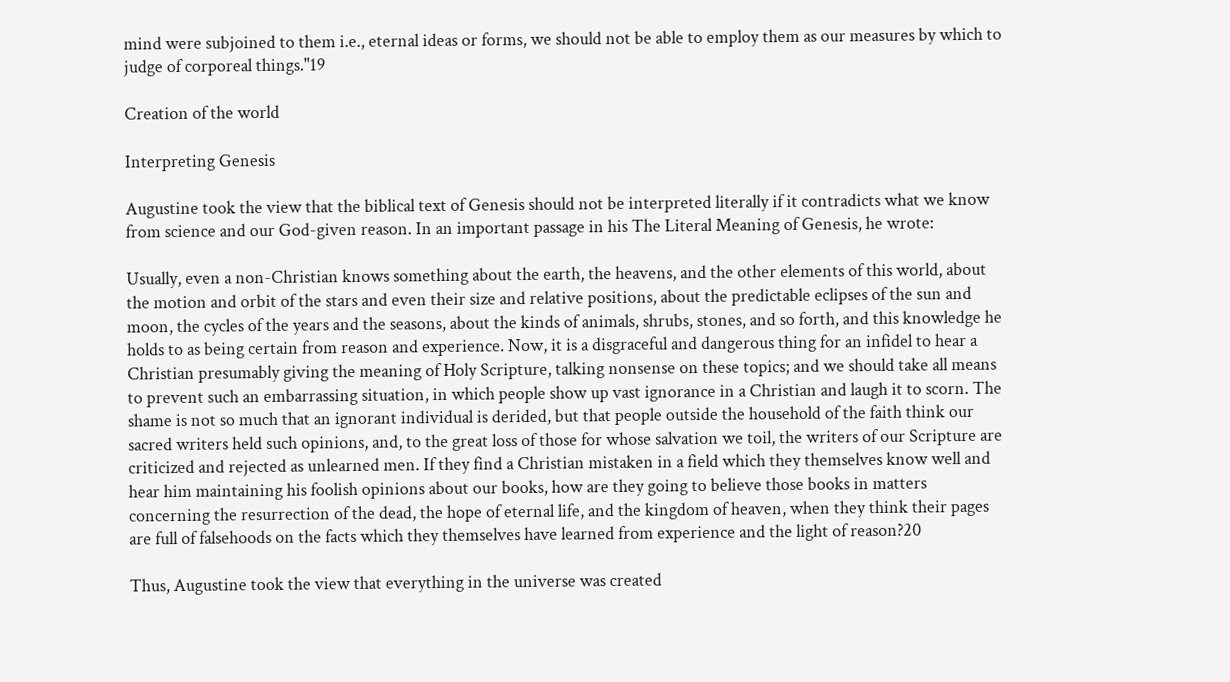mind were subjoined to them i.e., eternal ideas or forms, we should not be able to employ them as our measures by which to judge of corporeal things."19

Creation of the world

Interpreting Genesis

Augustine took the view that the biblical text of Genesis should not be interpreted literally if it contradicts what we know from science and our God-given reason. In an important passage in his The Literal Meaning of Genesis, he wrote:

Usually, even a non-Christian knows something about the earth, the heavens, and the other elements of this world, about the motion and orbit of the stars and even their size and relative positions, about the predictable eclipses of the sun and moon, the cycles of the years and the seasons, about the kinds of animals, shrubs, stones, and so forth, and this knowledge he holds to as being certain from reason and experience. Now, it is a disgraceful and dangerous thing for an infidel to hear a Christian presumably giving the meaning of Holy Scripture, talking nonsense on these topics; and we should take all means to prevent such an embarrassing situation, in which people show up vast ignorance in a Christian and laugh it to scorn. The shame is not so much that an ignorant individual is derided, but that people outside the household of the faith think our sacred writers held such opinions, and, to the great loss of those for whose salvation we toil, the writers of our Scripture are criticized and rejected as unlearned men. If they find a Christian mistaken in a field which they themselves know well and hear him maintaining his foolish opinions about our books, how are they going to believe those books in matters concerning the resurrection of the dead, the hope of eternal life, and the kingdom of heaven, when they think their pages are full of falsehoods on the facts which they themselves have learned from experience and the light of reason?20

Thus, Augustine took the view that everything in the universe was created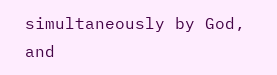simultaneously by God, and